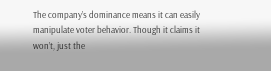The company’s dominance means it can easily manipulate voter behavior. Though it claims it won’t, just the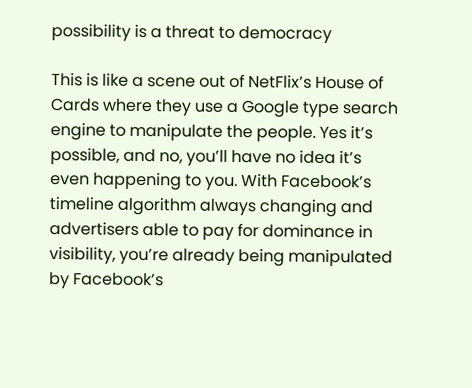possibility is a threat to democracy

This is like a scene out of NetFlix’s House of Cards where they use a Google type search engine to manipulate the people. Yes it’s possible, and no, you’ll have no idea it’s even happening to you. With Facebook’s timeline algorithm always changing and advertisers able to pay for dominance in visibility, you’re already being manipulated by Facebook’s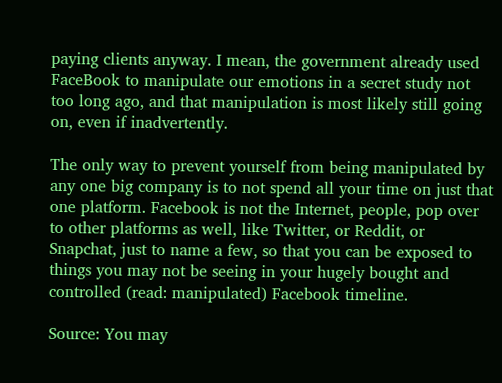paying clients anyway. I mean, the government already used FaceBook to manipulate our emotions in a secret study not too long ago, and that manipulation is most likely still going on, even if inadvertently.

The only way to prevent yourself from being manipulated by any one big company is to not spend all your time on just that one platform. Facebook is not the Internet, people, pop over to other platforms as well, like Twitter, or Reddit, or Snapchat, just to name a few, so that you can be exposed to things you may not be seeing in your hugely bought and controlled (read: manipulated) Facebook timeline.

Source: You may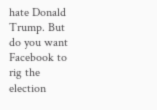hate Donald Trump. But do you want Facebook to rig the election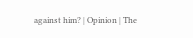against him? | Opinion | The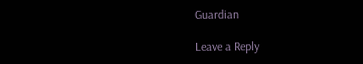Guardian

Leave a Reply